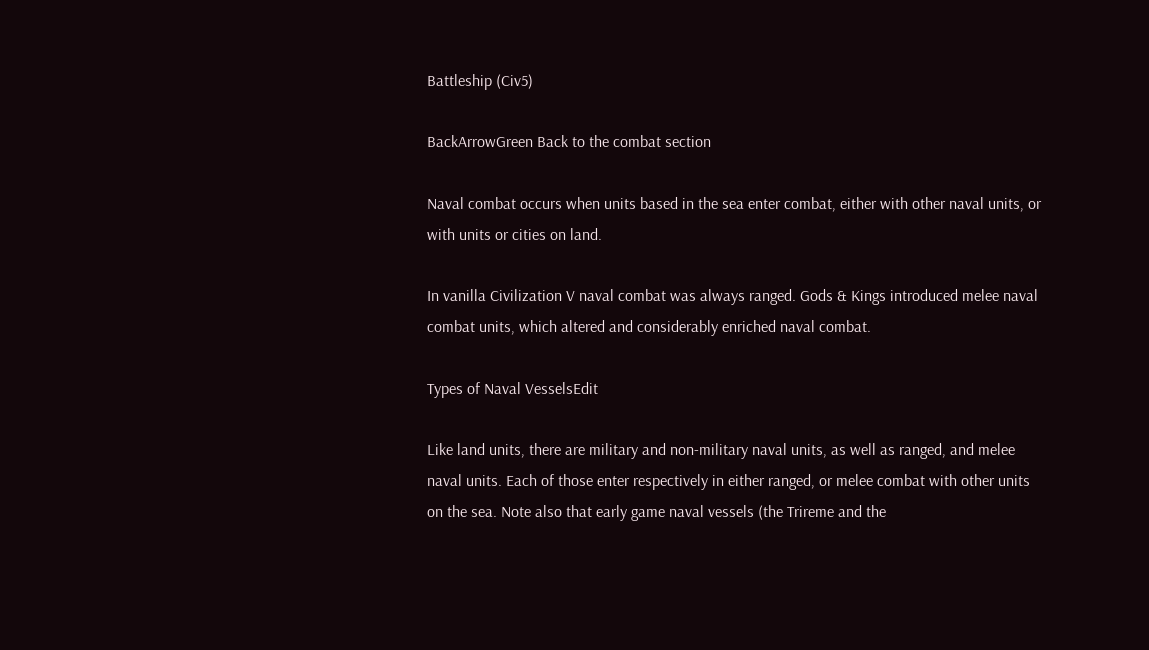Battleship (Civ5)

BackArrowGreen Back to the combat section

Naval combat occurs when units based in the sea enter combat, either with other naval units, or with units or cities on land.

In vanilla Civilization V naval combat was always ranged. Gods & Kings introduced melee naval combat units, which altered and considerably enriched naval combat.

Types of Naval VesselsEdit

Like land units, there are military and non-military naval units, as well as ranged, and melee naval units. Each of those enter respectively in either ranged, or melee combat with other units on the sea. Note also that early game naval vessels (the Trireme and the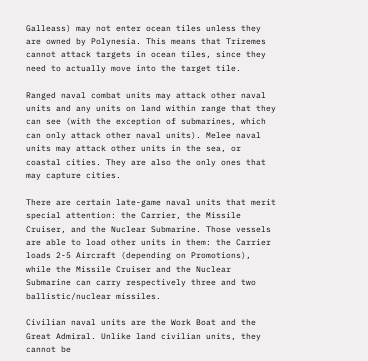Galleass) may not enter ocean tiles unless they are owned by Polynesia. This means that Triremes cannot attack targets in ocean tiles, since they need to actually move into the target tile.

Ranged naval combat units may attack other naval units and any units on land within range that they can see (with the exception of submarines, which can only attack other naval units). Melee naval units may attack other units in the sea, or coastal cities. They are also the only ones that may capture cities.

There are certain late-game naval units that merit special attention: the Carrier, the Missile Cruiser, and the Nuclear Submarine. Those vessels are able to load other units in them: the Carrier loads 2-5 Aircraft (depending on Promotions), while the Missile Cruiser and the Nuclear Submarine can carry respectively three and two ballistic/nuclear missiles.

Civilian naval units are the Work Boat and the Great Admiral. Unlike land civilian units, they cannot be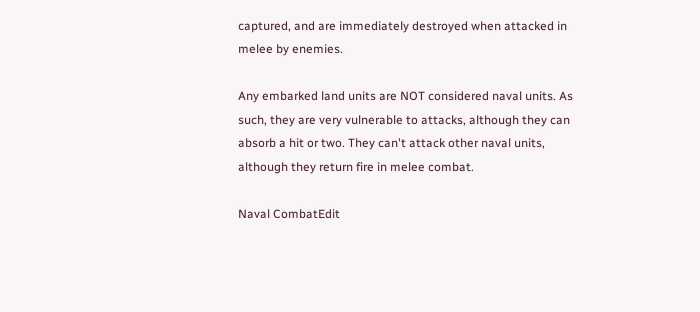captured, and are immediately destroyed when attacked in melee by enemies.

Any embarked land units are NOT considered naval units. As such, they are very vulnerable to attacks, although they can absorb a hit or two. They can't attack other naval units, although they return fire in melee combat.

Naval CombatEdit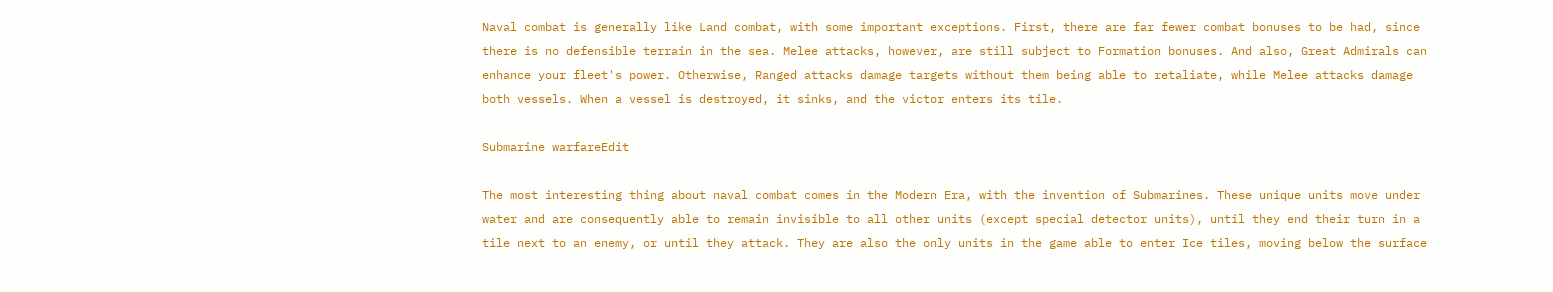Naval combat is generally like Land combat, with some important exceptions. First, there are far fewer combat bonuses to be had, since there is no defensible terrain in the sea. Melee attacks, however, are still subject to Formation bonuses. And also, Great Admirals can enhance your fleet's power. Otherwise, Ranged attacks damage targets without them being able to retaliate, while Melee attacks damage both vessels. When a vessel is destroyed, it sinks, and the victor enters its tile.

Submarine warfareEdit

The most interesting thing about naval combat comes in the Modern Era, with the invention of Submarines. These unique units move under water and are consequently able to remain invisible to all other units (except special detector units), until they end their turn in a tile next to an enemy, or until they attack. They are also the only units in the game able to enter Ice tiles, moving below the surface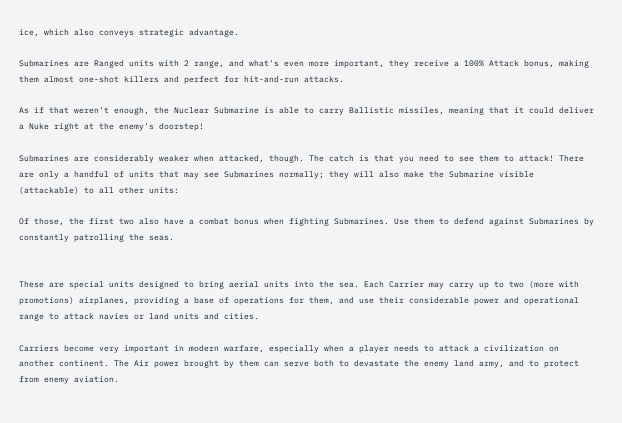ice, which also conveys strategic advantage.

Submarines are Ranged units with 2 range, and what's even more important, they receive a 100% Attack bonus, making them almost one-shot killers and perfect for hit-and-run attacks.

As if that weren't enough, the Nuclear Submarine is able to carry Ballistic missiles, meaning that it could deliver a Nuke right at the enemy's doorstep!

Submarines are considerably weaker when attacked, though. The catch is that you need to see them to attack! There are only a handful of units that may see Submarines normally; they will also make the Submarine visible (attackable) to all other units:

Of those, the first two also have a combat bonus when fighting Submarines. Use them to defend against Submarines by constantly patrolling the seas.


These are special units designed to bring aerial units into the sea. Each Carrier may carry up to two (more with promotions) airplanes, providing a base of operations for them, and use their considerable power and operational range to attack navies or land units and cities.

Carriers become very important in modern warfare, especially when a player needs to attack a civilization on another continent. The Air power brought by them can serve both to devastate the enemy land army, and to protect from enemy aviation.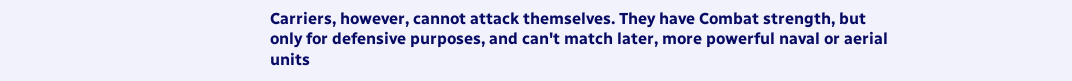Carriers, however, cannot attack themselves. They have Combat strength, but only for defensive purposes, and can't match later, more powerful naval or aerial units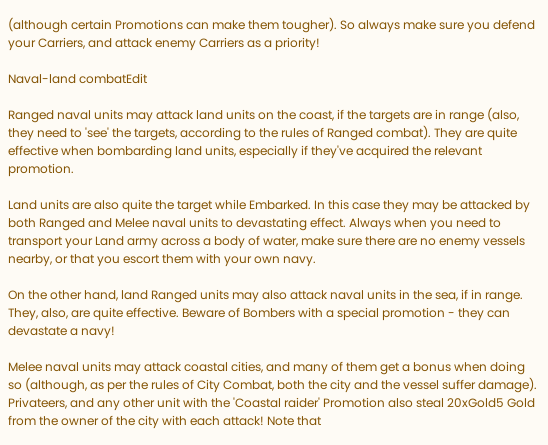(although certain Promotions can make them tougher). So always make sure you defend your Carriers, and attack enemy Carriers as a priority!

Naval-land combatEdit

Ranged naval units may attack land units on the coast, if the targets are in range (also, they need to 'see' the targets, according to the rules of Ranged combat). They are quite effective when bombarding land units, especially if they've acquired the relevant promotion.

Land units are also quite the target while Embarked. In this case they may be attacked by both Ranged and Melee naval units to devastating effect. Always when you need to transport your Land army across a body of water, make sure there are no enemy vessels nearby, or that you escort them with your own navy.

On the other hand, land Ranged units may also attack naval units in the sea, if in range. They, also, are quite effective. Beware of Bombers with a special promotion - they can devastate a navy!

Melee naval units may attack coastal cities, and many of them get a bonus when doing so (although, as per the rules of City Combat, both the city and the vessel suffer damage). Privateers, and any other unit with the 'Coastal raider' Promotion also steal 20xGold5 Gold from the owner of the city with each attack! Note that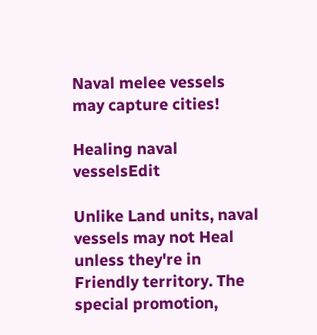Naval melee vessels may capture cities!

Healing naval vesselsEdit

Unlike Land units, naval vessels may not Heal unless they're in Friendly territory. The special promotion,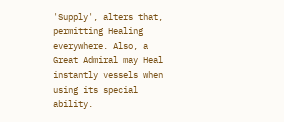'Supply', alters that, permitting Healing everywhere. Also, a Great Admiral may Heal instantly vessels when using its special ability.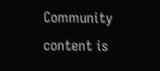Community content is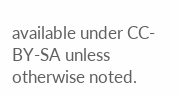available under CC-BY-SA unless otherwise noted.